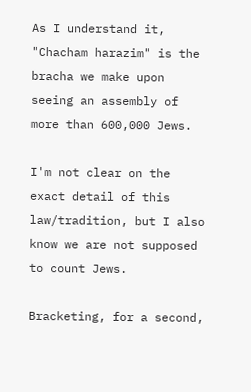As I understand it, "Chacham harazim" is the bracha we make upon seeing an assembly of more than 600,000 Jews.

I'm not clear on the exact detail of this law/tradition, but I also know we are not supposed to count Jews.

Bracketing, for a second,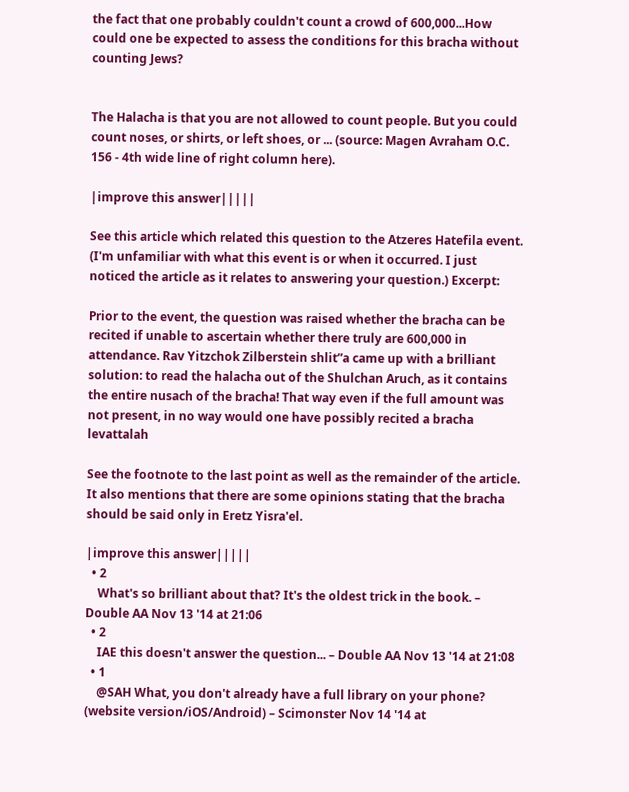the fact that one probably couldn't count a crowd of 600,000...How could one be expected to assess the conditions for this bracha without counting Jews?


The Halacha is that you are not allowed to count people. But you could count noses, or shirts, or left shoes, or ... (source: Magen Avraham O.C. 156 - 4th wide line of right column here).

|improve this answer|||||

See this article which related this question to the Atzeres Hatefila event. (I'm unfamiliar with what this event is or when it occurred. I just noticed the article as it relates to answering your question.) Excerpt:

Prior to the event, the question was raised whether the bracha can be recited if unable to ascertain whether there truly are 600,000 in attendance. Rav Yitzchok Zilberstein shlit”a came up with a brilliant solution: to read the halacha out of the Shulchan Aruch, as it contains the entire nusach of the bracha! That way even if the full amount was not present, in no way would one have possibly recited a bracha levattalah

See the footnote to the last point as well as the remainder of the article. It also mentions that there are some opinions stating that the bracha should be said only in Eretz Yisra'el.

|improve this answer|||||
  • 2
    What's so brilliant about that? It's the oldest trick in the book. – Double AA Nov 13 '14 at 21:06
  • 2
    IAE this doesn't answer the question... – Double AA Nov 13 '14 at 21:08
  • 1
    @SAH What, you don't already have a full library on your phone? (website version/iOS/Android) – Scimonster Nov 14 '14 at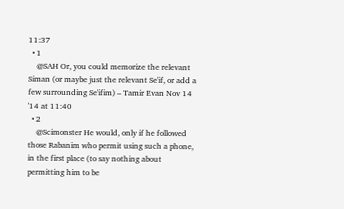11:37
  • 1
    @SAH Or, you could memorize the relevant Siman (or maybe just the relevant Se'if, or add a few surrounding Se'ifim) – Tamir Evan Nov 14 '14 at 11:40
  • 2
    @Scimonster He would, only if he followed those Rabanim who permit using such a phone, in the first place (to say nothing about permitting him to be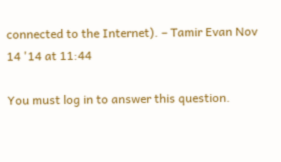connected to the Internet). – Tamir Evan Nov 14 '14 at 11:44

You must log in to answer this question.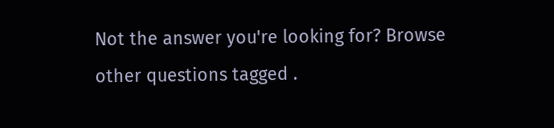Not the answer you're looking for? Browse other questions tagged .